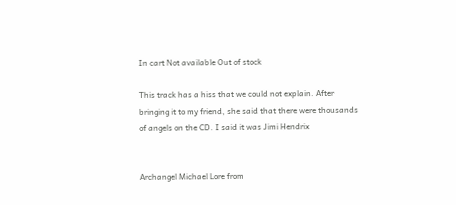In cart Not available Out of stock

This track has a hiss that we could not explain. After bringing it to my friend, she said that there were thousands of angels on the CD. I said it was Jimi Hendrix


Archangel Michael Lore from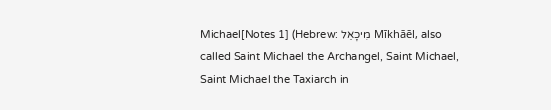Michael[Notes 1] (Hebrew: מִיכָאֵל Mīkhāēl, also called Saint Michael the Archangel, Saint Michael, Saint Michael the Taxiarch in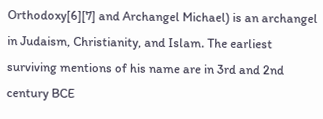Orthodoxy[6][7] and Archangel Michael) is an archangel in Judaism, Christianity, and Islam. The earliest surviving mentions of his name are in 3rd and 2nd century BCE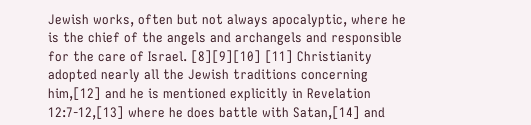Jewish works, often but not always apocalyptic, where he is the chief of the angels and archangels and responsible for the care of Israel. [8][9][10] [11] Christianity adopted nearly all the Jewish traditions concerning him,[12] and he is mentioned explicitly in Revelation 12:7-12,[13] where he does battle with Satan,[14] and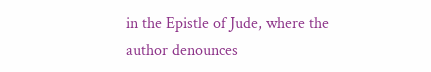in the Epistle of Jude, where the author denounces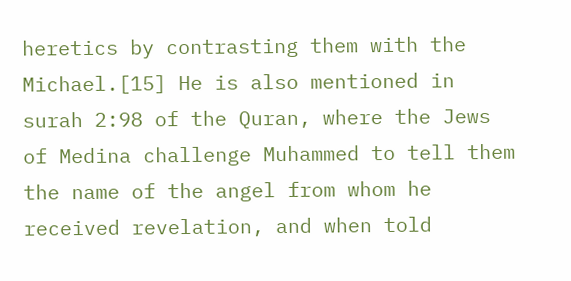heretics by contrasting them with the Michael.[15] He is also mentioned in surah 2:98 of the Quran, where the Jews of Medina challenge Muhammed to tell them the name of the angel from whom he received revelation, and when told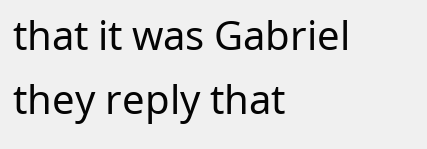that it was Gabriel they reply that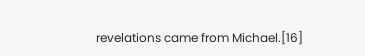revelations came from Michael.[16]